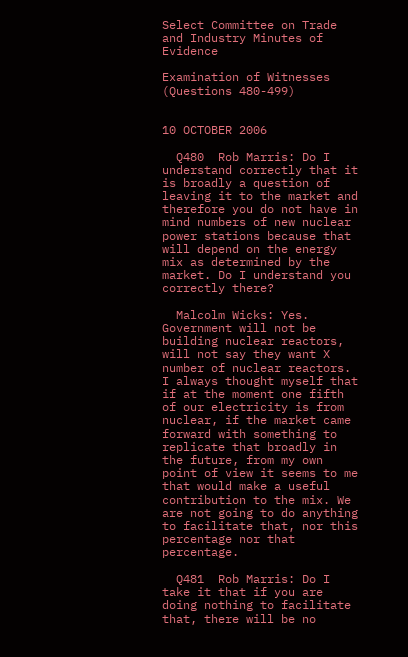Select Committee on Trade and Industry Minutes of Evidence

Examination of Witnesses (Questions 480-499)


10 OCTOBER 2006

  Q480  Rob Marris: Do I understand correctly that it is broadly a question of leaving it to the market and therefore you do not have in mind numbers of new nuclear power stations because that will depend on the energy mix as determined by the market. Do I understand you correctly there?

  Malcolm Wicks: Yes. Government will not be building nuclear reactors, will not say they want X number of nuclear reactors. I always thought myself that if at the moment one fifth of our electricity is from nuclear, if the market came forward with something to replicate that broadly in the future, from my own point of view it seems to me that would make a useful contribution to the mix. We are not going to do anything to facilitate that, nor this percentage nor that percentage.

  Q481  Rob Marris: Do I take it that if you are doing nothing to facilitate that, there will be no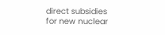direct subsidies for new nuclear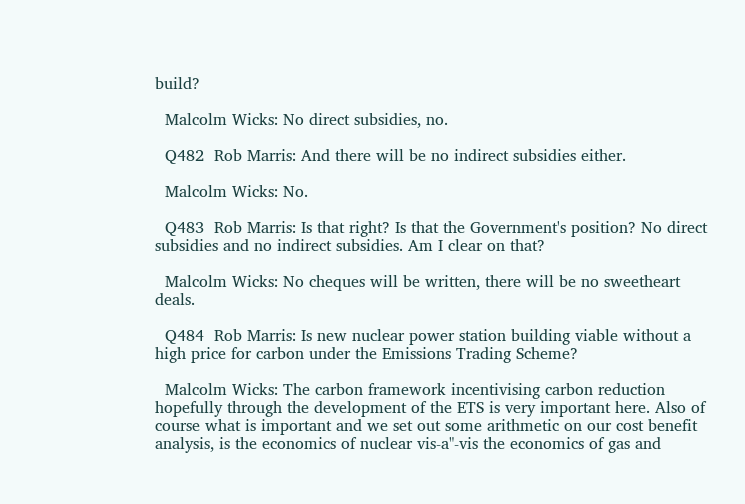build?

  Malcolm Wicks: No direct subsidies, no.

  Q482  Rob Marris: And there will be no indirect subsidies either.

  Malcolm Wicks: No.

  Q483  Rob Marris: Is that right? Is that the Government's position? No direct subsidies and no indirect subsidies. Am I clear on that?

  Malcolm Wicks: No cheques will be written, there will be no sweetheart deals.

  Q484  Rob Marris: Is new nuclear power station building viable without a high price for carbon under the Emissions Trading Scheme?

  Malcolm Wicks: The carbon framework incentivising carbon reduction hopefully through the development of the ETS is very important here. Also of course what is important and we set out some arithmetic on our cost benefit analysis, is the economics of nuclear vis-a"-vis the economics of gas and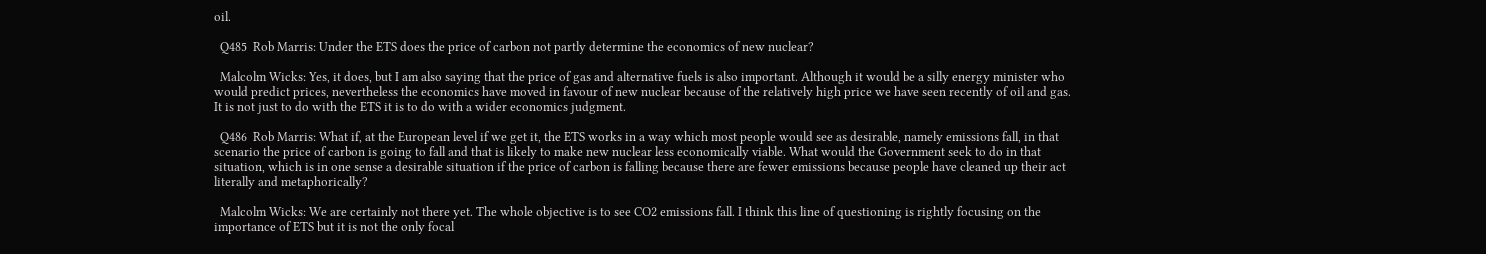oil.

  Q485  Rob Marris: Under the ETS does the price of carbon not partly determine the economics of new nuclear?

  Malcolm Wicks: Yes, it does, but I am also saying that the price of gas and alternative fuels is also important. Although it would be a silly energy minister who would predict prices, nevertheless the economics have moved in favour of new nuclear because of the relatively high price we have seen recently of oil and gas. It is not just to do with the ETS it is to do with a wider economics judgment.

  Q486  Rob Marris: What if, at the European level if we get it, the ETS works in a way which most people would see as desirable, namely emissions fall, in that scenario the price of carbon is going to fall and that is likely to make new nuclear less economically viable. What would the Government seek to do in that situation, which is in one sense a desirable situation if the price of carbon is falling because there are fewer emissions because people have cleaned up their act literally and metaphorically?

  Malcolm Wicks: We are certainly not there yet. The whole objective is to see CO2 emissions fall. I think this line of questioning is rightly focusing on the importance of ETS but it is not the only focal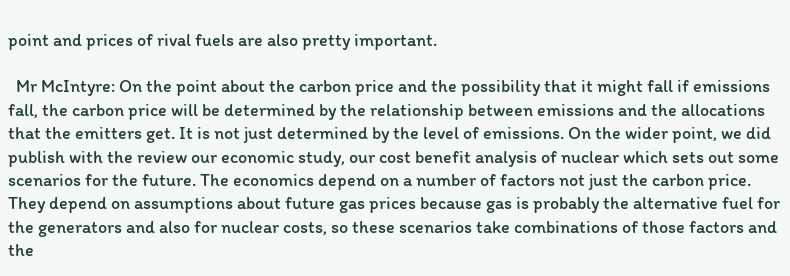point and prices of rival fuels are also pretty important.

  Mr McIntyre: On the point about the carbon price and the possibility that it might fall if emissions fall, the carbon price will be determined by the relationship between emissions and the allocations that the emitters get. It is not just determined by the level of emissions. On the wider point, we did publish with the review our economic study, our cost benefit analysis of nuclear which sets out some scenarios for the future. The economics depend on a number of factors not just the carbon price. They depend on assumptions about future gas prices because gas is probably the alternative fuel for the generators and also for nuclear costs, so these scenarios take combinations of those factors and the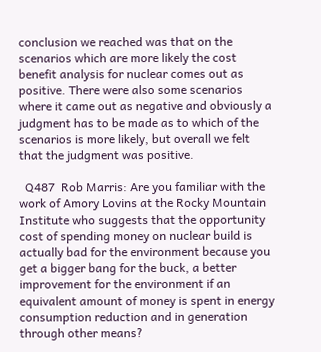conclusion we reached was that on the scenarios which are more likely the cost benefit analysis for nuclear comes out as positive. There were also some scenarios where it came out as negative and obviously a judgment has to be made as to which of the scenarios is more likely, but overall we felt that the judgment was positive.

  Q487  Rob Marris: Are you familiar with the work of Amory Lovins at the Rocky Mountain Institute who suggests that the opportunity cost of spending money on nuclear build is actually bad for the environment because you get a bigger bang for the buck, a better improvement for the environment if an equivalent amount of money is spent in energy consumption reduction and in generation through other means?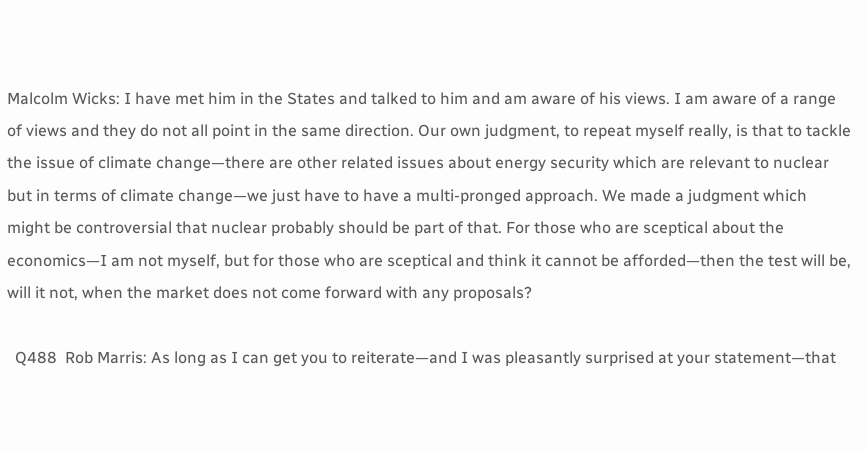Malcolm Wicks: I have met him in the States and talked to him and am aware of his views. I am aware of a range of views and they do not all point in the same direction. Our own judgment, to repeat myself really, is that to tackle the issue of climate change—there are other related issues about energy security which are relevant to nuclear but in terms of climate change—we just have to have a multi-pronged approach. We made a judgment which might be controversial that nuclear probably should be part of that. For those who are sceptical about the economics—I am not myself, but for those who are sceptical and think it cannot be afforded—then the test will be, will it not, when the market does not come forward with any proposals?

  Q488  Rob Marris: As long as I can get you to reiterate—and I was pleasantly surprised at your statement—that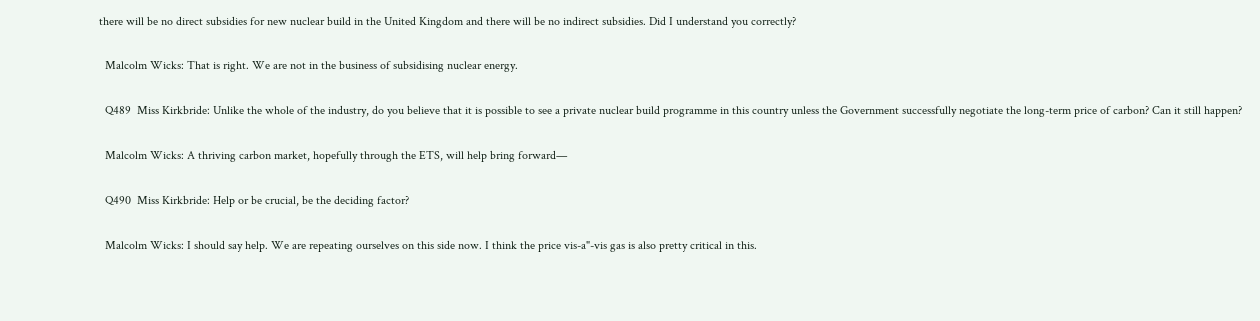there will be no direct subsidies for new nuclear build in the United Kingdom and there will be no indirect subsidies. Did I understand you correctly?

  Malcolm Wicks: That is right. We are not in the business of subsidising nuclear energy.

  Q489  Miss Kirkbride: Unlike the whole of the industry, do you believe that it is possible to see a private nuclear build programme in this country unless the Government successfully negotiate the long-term price of carbon? Can it still happen?

  Malcolm Wicks: A thriving carbon market, hopefully through the ETS, will help bring forward—

  Q490  Miss Kirkbride: Help or be crucial, be the deciding factor?

  Malcolm Wicks: I should say help. We are repeating ourselves on this side now. I think the price vis-a"-vis gas is also pretty critical in this.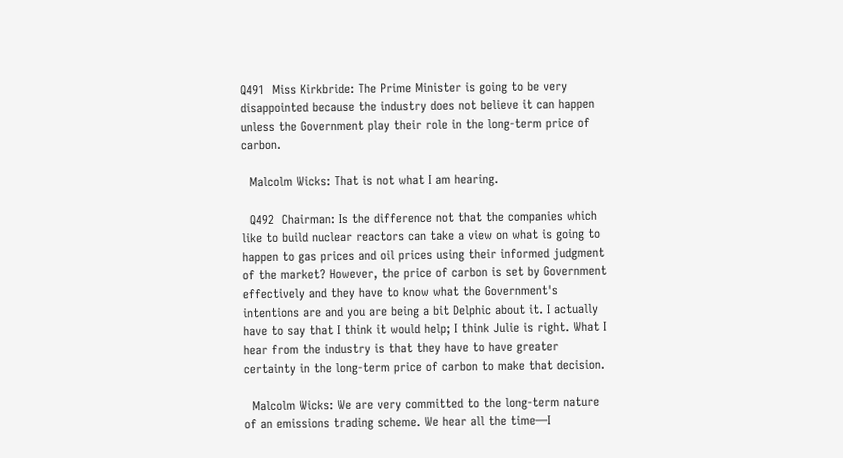Q491  Miss Kirkbride: The Prime Minister is going to be very disappointed because the industry does not believe it can happen unless the Government play their role in the long-term price of carbon.

  Malcolm Wicks: That is not what I am hearing.

  Q492  Chairman: Is the difference not that the companies which like to build nuclear reactors can take a view on what is going to happen to gas prices and oil prices using their informed judgment of the market? However, the price of carbon is set by Government effectively and they have to know what the Government's intentions are and you are being a bit Delphic about it. I actually have to say that I think it would help; I think Julie is right. What I hear from the industry is that they have to have greater certainty in the long-term price of carbon to make that decision.

  Malcolm Wicks: We are very committed to the long-term nature of an emissions trading scheme. We hear all the time—I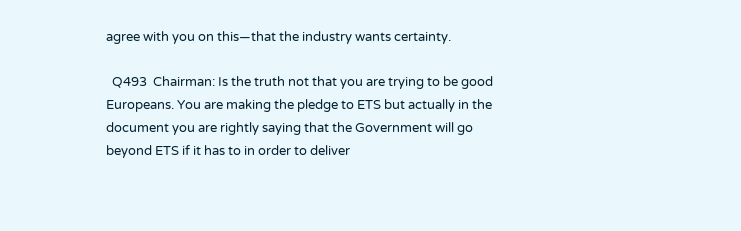agree with you on this—that the industry wants certainty.

  Q493  Chairman: Is the truth not that you are trying to be good Europeans. You are making the pledge to ETS but actually in the document you are rightly saying that the Government will go beyond ETS if it has to in order to deliver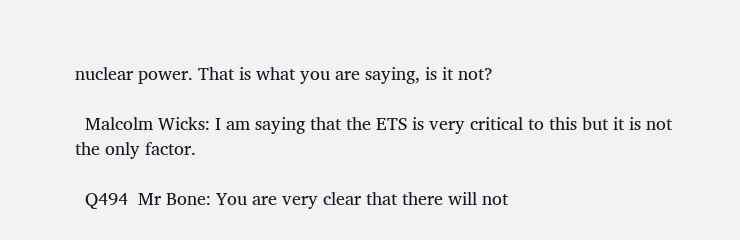nuclear power. That is what you are saying, is it not?

  Malcolm Wicks: I am saying that the ETS is very critical to this but it is not the only factor.

  Q494  Mr Bone: You are very clear that there will not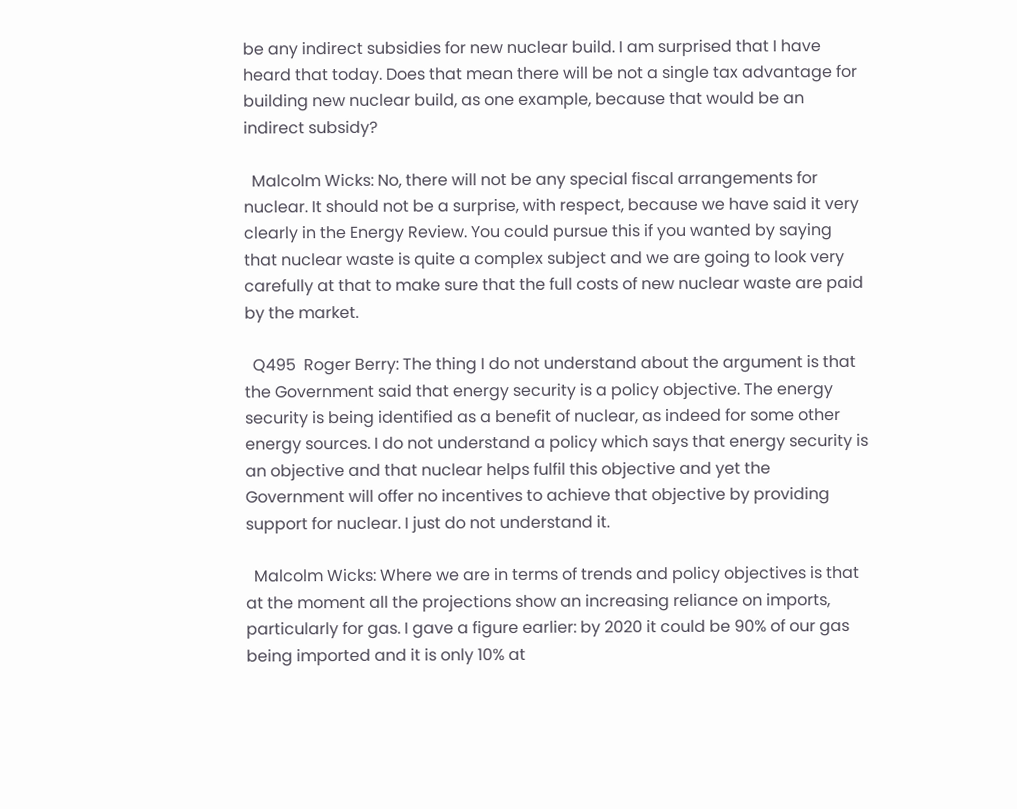be any indirect subsidies for new nuclear build. I am surprised that I have heard that today. Does that mean there will be not a single tax advantage for building new nuclear build, as one example, because that would be an indirect subsidy?

  Malcolm Wicks: No, there will not be any special fiscal arrangements for nuclear. It should not be a surprise, with respect, because we have said it very clearly in the Energy Review. You could pursue this if you wanted by saying that nuclear waste is quite a complex subject and we are going to look very carefully at that to make sure that the full costs of new nuclear waste are paid by the market.

  Q495  Roger Berry: The thing I do not understand about the argument is that the Government said that energy security is a policy objective. The energy security is being identified as a benefit of nuclear, as indeed for some other energy sources. I do not understand a policy which says that energy security is an objective and that nuclear helps fulfil this objective and yet the Government will offer no incentives to achieve that objective by providing support for nuclear. I just do not understand it.

  Malcolm Wicks: Where we are in terms of trends and policy objectives is that at the moment all the projections show an increasing reliance on imports, particularly for gas. I gave a figure earlier: by 2020 it could be 90% of our gas being imported and it is only 10% at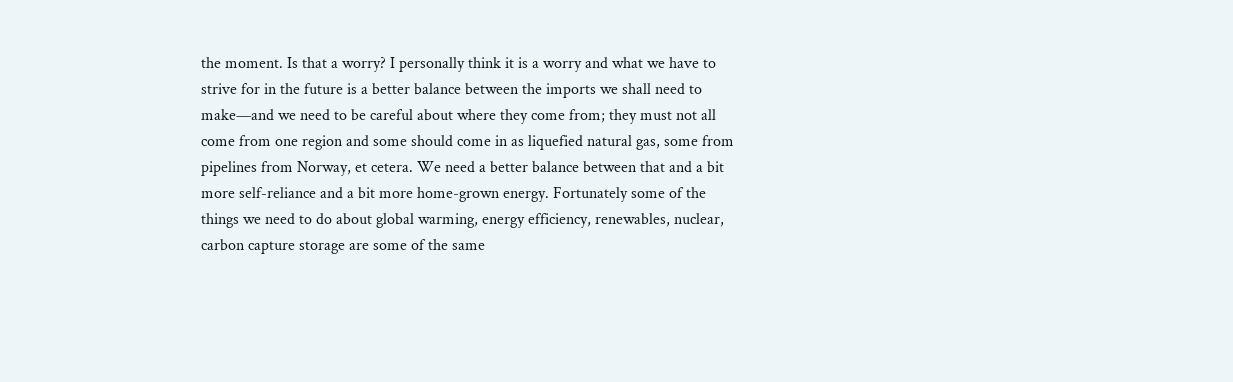the moment. Is that a worry? I personally think it is a worry and what we have to strive for in the future is a better balance between the imports we shall need to make—and we need to be careful about where they come from; they must not all come from one region and some should come in as liquefied natural gas, some from pipelines from Norway, et cetera. We need a better balance between that and a bit more self-reliance and a bit more home-grown energy. Fortunately some of the things we need to do about global warming, energy efficiency, renewables, nuclear, carbon capture storage are some of the same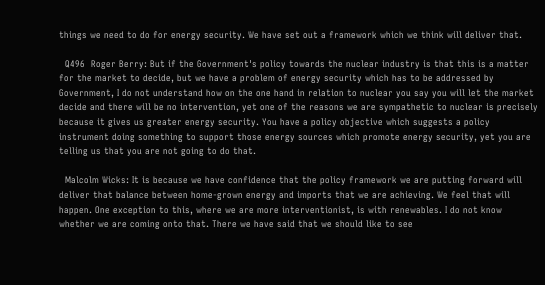things we need to do for energy security. We have set out a framework which we think will deliver that.

  Q496  Roger Berry: But if the Government's policy towards the nuclear industry is that this is a matter for the market to decide, but we have a problem of energy security which has to be addressed by Government, I do not understand how on the one hand in relation to nuclear you say you will let the market decide and there will be no intervention, yet one of the reasons we are sympathetic to nuclear is precisely because it gives us greater energy security. You have a policy objective which suggests a policy instrument doing something to support those energy sources which promote energy security, yet you are telling us that you are not going to do that.

  Malcolm Wicks: It is because we have confidence that the policy framework we are putting forward will deliver that balance between home-grown energy and imports that we are achieving. We feel that will happen. One exception to this, where we are more interventionist, is with renewables. I do not know whether we are coming onto that. There we have said that we should like to see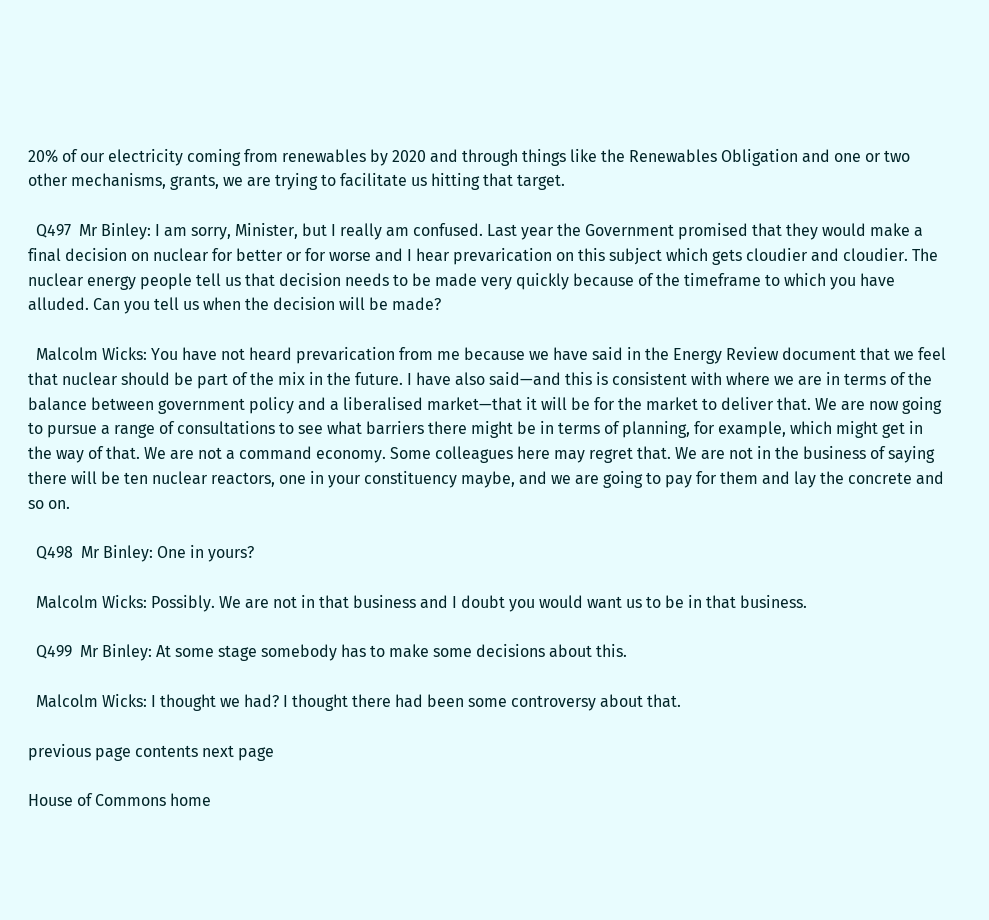20% of our electricity coming from renewables by 2020 and through things like the Renewables Obligation and one or two other mechanisms, grants, we are trying to facilitate us hitting that target.

  Q497  Mr Binley: I am sorry, Minister, but I really am confused. Last year the Government promised that they would make a final decision on nuclear for better or for worse and I hear prevarication on this subject which gets cloudier and cloudier. The nuclear energy people tell us that decision needs to be made very quickly because of the timeframe to which you have alluded. Can you tell us when the decision will be made?

  Malcolm Wicks: You have not heard prevarication from me because we have said in the Energy Review document that we feel that nuclear should be part of the mix in the future. I have also said—and this is consistent with where we are in terms of the balance between government policy and a liberalised market—that it will be for the market to deliver that. We are now going to pursue a range of consultations to see what barriers there might be in terms of planning, for example, which might get in the way of that. We are not a command economy. Some colleagues here may regret that. We are not in the business of saying there will be ten nuclear reactors, one in your constituency maybe, and we are going to pay for them and lay the concrete and so on.

  Q498  Mr Binley: One in yours?

  Malcolm Wicks: Possibly. We are not in that business and I doubt you would want us to be in that business.

  Q499  Mr Binley: At some stage somebody has to make some decisions about this.

  Malcolm Wicks: I thought we had? I thought there had been some controversy about that.

previous page contents next page

House of Commons home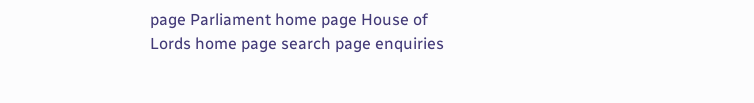page Parliament home page House of Lords home page search page enquiries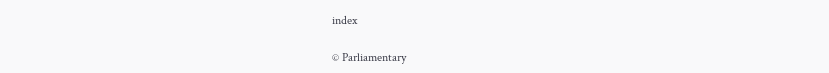index

© Parliamentary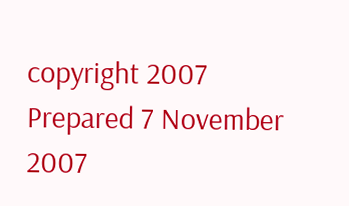copyright 2007
Prepared 7 November 2007